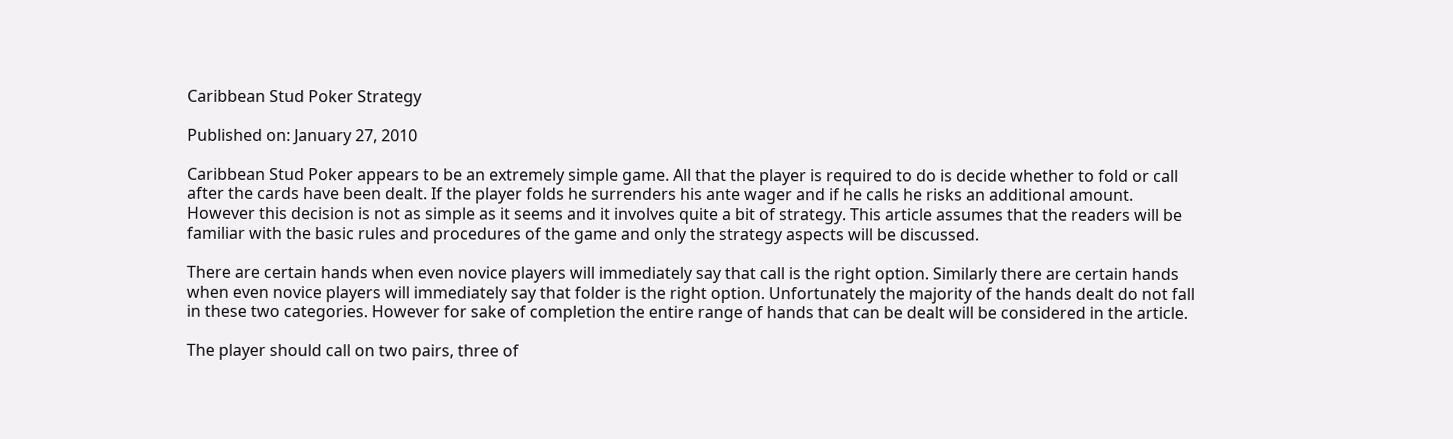Caribbean Stud Poker Strategy

Published on: January 27, 2010

Caribbean Stud Poker appears to be an extremely simple game. All that the player is required to do is decide whether to fold or call after the cards have been dealt. If the player folds he surrenders his ante wager and if he calls he risks an additional amount. However this decision is not as simple as it seems and it involves quite a bit of strategy. This article assumes that the readers will be familiar with the basic rules and procedures of the game and only the strategy aspects will be discussed.

There are certain hands when even novice players will immediately say that call is the right option. Similarly there are certain hands when even novice players will immediately say that folder is the right option. Unfortunately the majority of the hands dealt do not fall in these two categories. However for sake of completion the entire range of hands that can be dealt will be considered in the article.

The player should call on two pairs, three of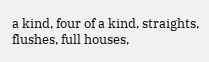a kind, four of a kind, straights, flushes, full houses,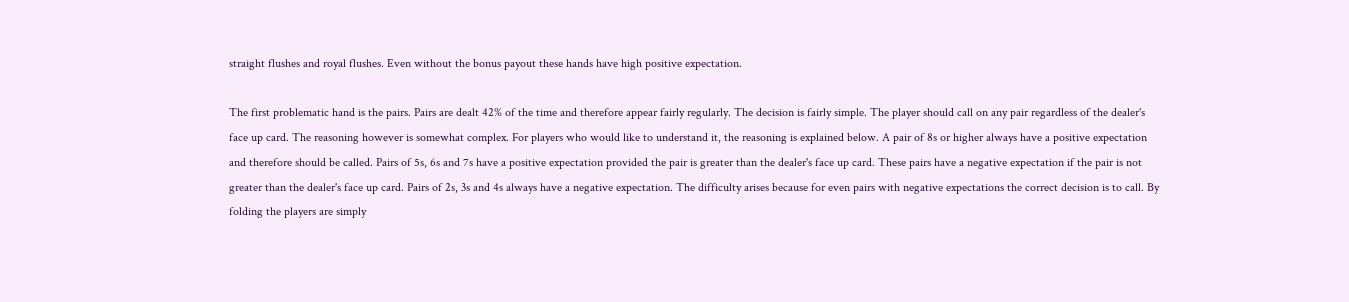straight flushes and royal flushes. Even without the bonus payout these hands have high positive expectation.

The first problematic hand is the pairs. Pairs are dealt 42% of the time and therefore appear fairly regularly. The decision is fairly simple. The player should call on any pair regardless of the dealer's face up card. The reasoning however is somewhat complex. For players who would like to understand it, the reasoning is explained below. A pair of 8s or higher always have a positive expectation and therefore should be called. Pairs of 5s, 6s and 7s have a positive expectation provided the pair is greater than the dealer's face up card. These pairs have a negative expectation if the pair is not greater than the dealer's face up card. Pairs of 2s, 3s and 4s always have a negative expectation. The difficulty arises because for even pairs with negative expectations the correct decision is to call. By folding the players are simply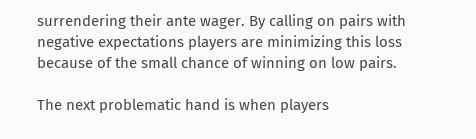surrendering their ante wager. By calling on pairs with negative expectations players are minimizing this loss because of the small chance of winning on low pairs.

The next problematic hand is when players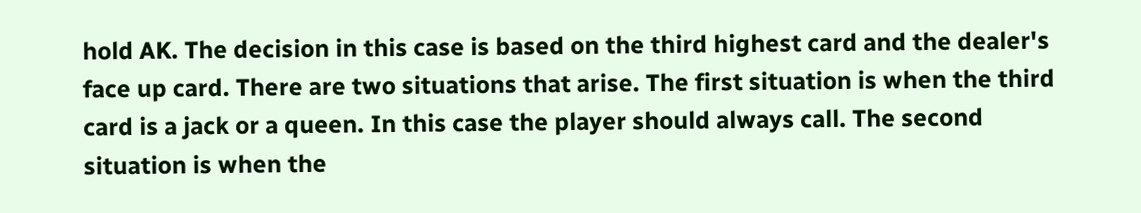hold AK. The decision in this case is based on the third highest card and the dealer's face up card. There are two situations that arise. The first situation is when the third card is a jack or a queen. In this case the player should always call. The second situation is when the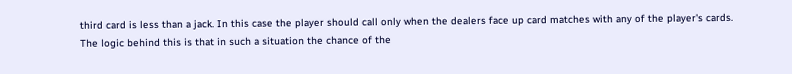third card is less than a jack. In this case the player should call only when the dealers face up card matches with any of the player's cards. The logic behind this is that in such a situation the chance of the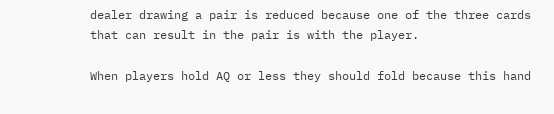dealer drawing a pair is reduced because one of the three cards that can result in the pair is with the player.

When players hold AQ or less they should fold because this hand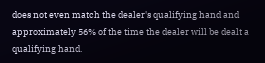does not even match the dealer's qualifying hand and approximately 56% of the time the dealer will be dealt a qualifying hand.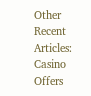Other Recent Articles:
Casino Offers